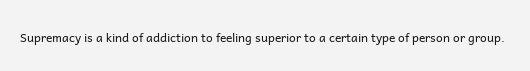Supremacy is a kind of addiction to feeling superior to a certain type of person or group.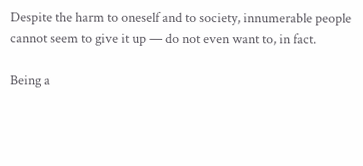Despite the harm to oneself and to society, innumerable people cannot seem to give it up — do not even want to, in fact.

Being a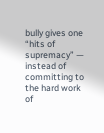bully gives one “hits of supremacy” — instead of committing to the hard work of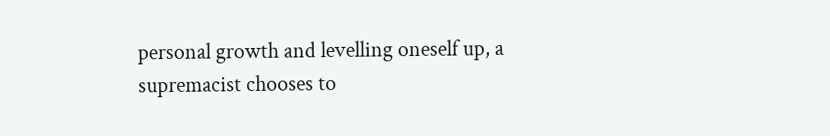personal growth and levelling oneself up, a supremacist chooses to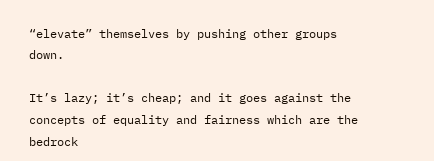“elevate” themselves by pushing other groups down.

It’s lazy; it’s cheap; and it goes against the concepts of equality and fairness which are the bedrock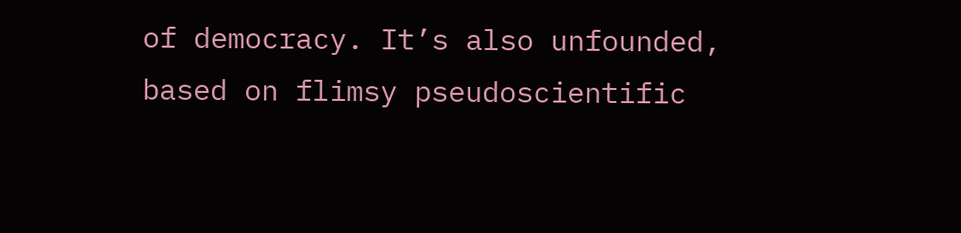of democracy. It’s also unfounded, based on flimsy pseudoscientific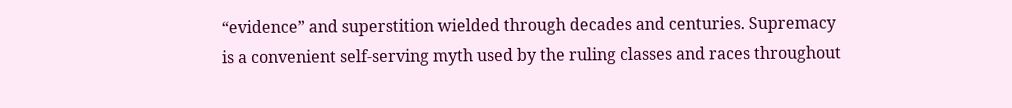“evidence” and superstition wielded through decades and centuries. Supremacy is a convenient self-serving myth used by the ruling classes and races throughout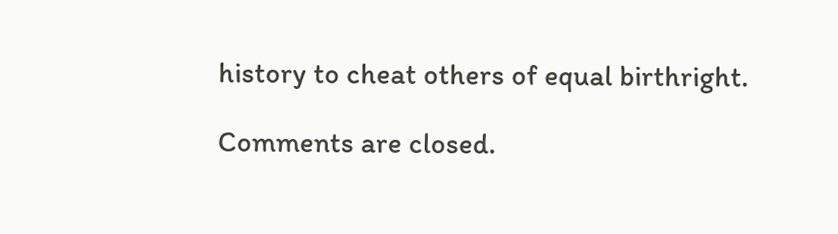history to cheat others of equal birthright.

Comments are closed.